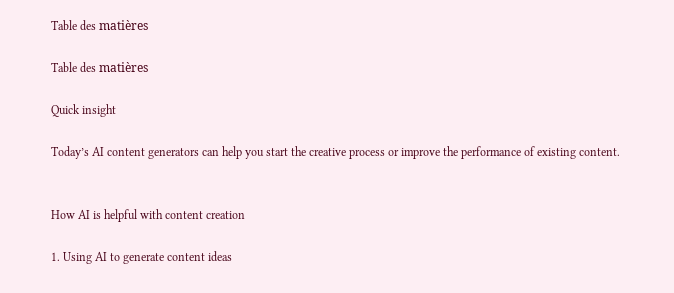Table des matières

Table des matières

Quick insight

Today’s AI content generators can help you start the creative process or improve the performance of existing content.


How AI is helpful with content creation

1. Using AI to generate content ideas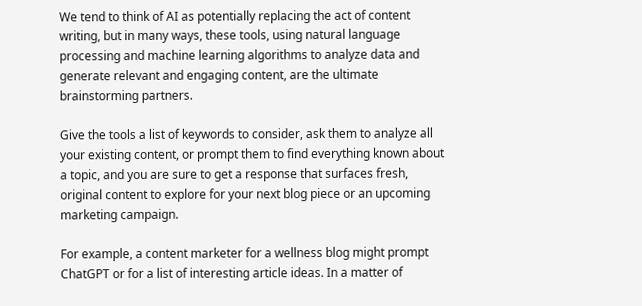We tend to think of AI as potentially replacing the act of content writing, but in many ways, these tools, using natural language processing and machine learning algorithms to analyze data and generate relevant and engaging content, are the ultimate brainstorming partners.

Give the tools a list of keywords to consider, ask them to analyze all your existing content, or prompt them to find everything known about a topic, and you are sure to get a response that surfaces fresh, original content to explore for your next blog piece or an upcoming marketing campaign.

For example, a content marketer for a wellness blog might prompt ChatGPT or for a list of interesting article ideas. In a matter of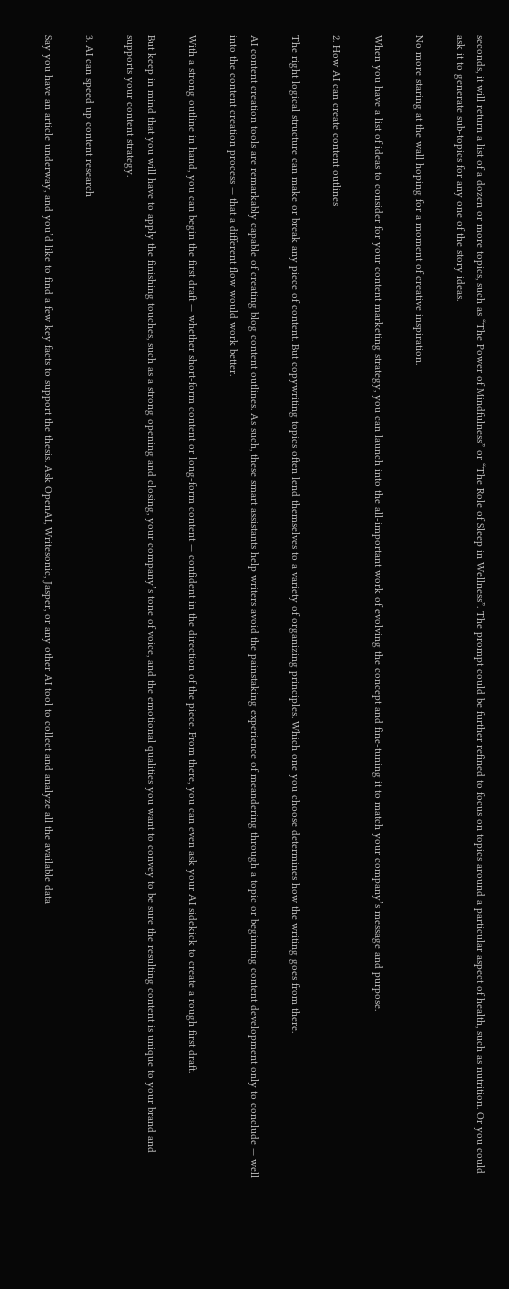seconds, it will return a list of a dozen or more topics, such as “The Power of Mindfulness” or “The Role of Sleep in Wellness”. The prompt could be further refined to focus on topics around a particular aspect of health, such as nutrition. Or you could ask it to generate sub-topics for any one of the story ideas.

No more staring at the wall hoping for a moment of creative inspiration.

When you have a list of ideas to consider for your content marketing strategy, you can launch into the all-important work of evolving the concept and fine-tuning it to match your company’s message and purpose.

2. How AI can create content outlines

The right logical structure can make or break any piece of content. But copywriting topics often lend themselves to a variety of organizing principles. Which one you choose determines how the writing goes from there.

AI content creation tools are remarkably capable of creating blog content outlines. As such, these smart assistants help writers avoid the painstaking experience of meandering through a topic or beginning content development only to conclude — well into the content creation process — that a different flow would work better.

With a strong outline in hand, you can begin the first draft — whether short-form content or long-form content — confident in the direction of the piece. From there, you can even ask your AI sidekick to create a rough first draft.

But keep in mind that you will have to apply the finishing touches, such as a strong opening and closing, your company’s tone of voice, and the emotional qualities you want to convey to be sure the resulting content is unique to your brand and supports your content strategy.

3. AI can speed up content research

Say you have an article underway, and you’d like to find a few key facts to support the thesis. Ask OpenAI, Writesonic, Jasper, or any other AI tool to collect and analyze all the available data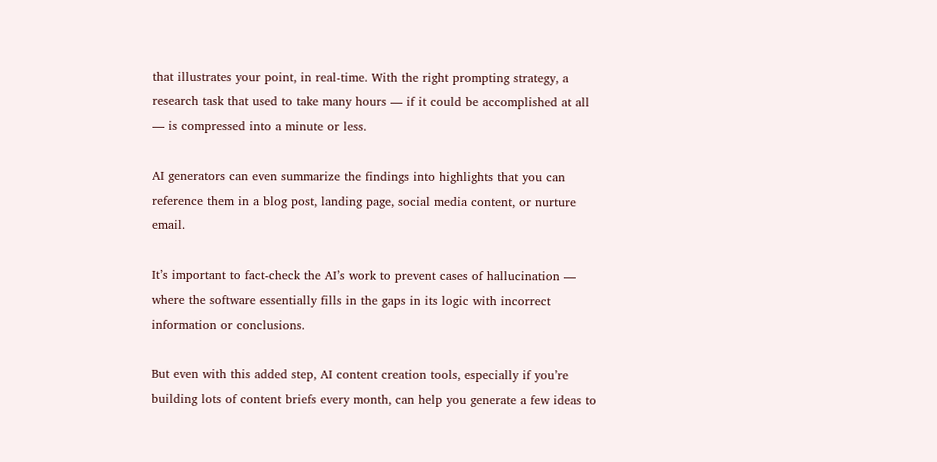that illustrates your point, in real-time. With the right prompting strategy, a research task that used to take many hours — if it could be accomplished at all — is compressed into a minute or less.

AI generators can even summarize the findings into highlights that you can reference them in a blog post, landing page, social media content, or nurture email.

It’s important to fact-check the AI’s work to prevent cases of hallucination — where the software essentially fills in the gaps in its logic with incorrect information or conclusions.

But even with this added step, AI content creation tools, especially if you’re building lots of content briefs every month, can help you generate a few ideas to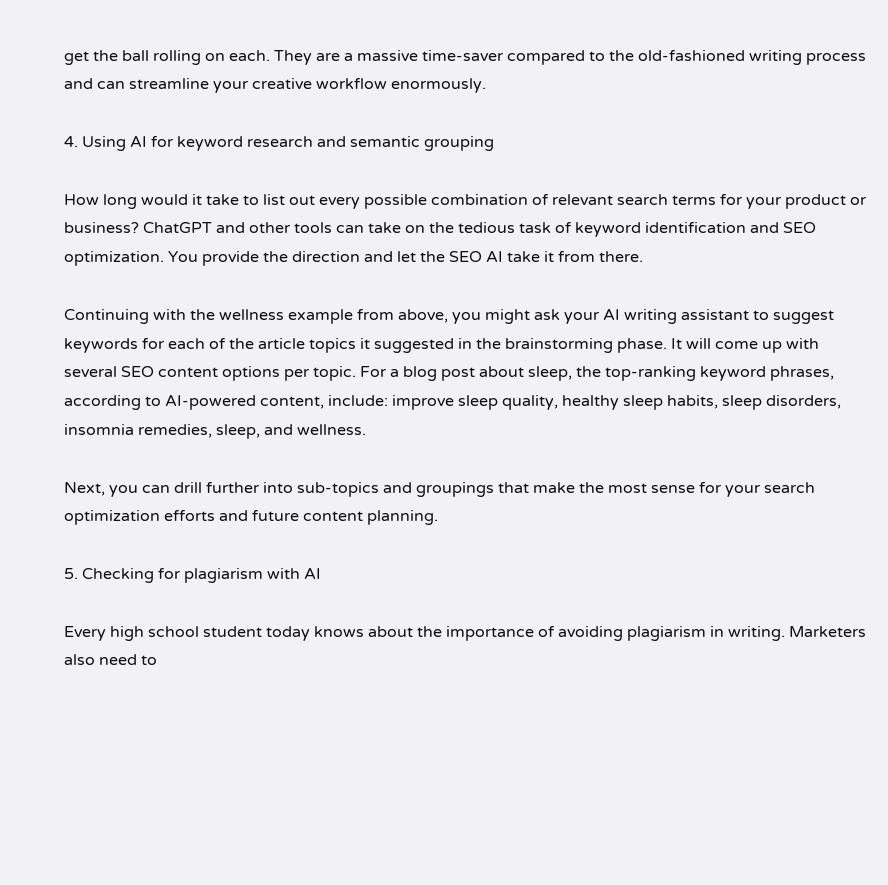get the ball rolling on each. They are a massive time-saver compared to the old-fashioned writing process and can streamline your creative workflow enormously.

4. Using AI for keyword research and semantic grouping

How long would it take to list out every possible combination of relevant search terms for your product or business? ChatGPT and other tools can take on the tedious task of keyword identification and SEO optimization. You provide the direction and let the SEO AI take it from there.

Continuing with the wellness example from above, you might ask your AI writing assistant to suggest keywords for each of the article topics it suggested in the brainstorming phase. It will come up with several SEO content options per topic. For a blog post about sleep, the top-ranking keyword phrases, according to AI-powered content, include: improve sleep quality, healthy sleep habits, sleep disorders, insomnia remedies, sleep, and wellness.

Next, you can drill further into sub-topics and groupings that make the most sense for your search optimization efforts and future content planning.

5. Checking for plagiarism with AI

Every high school student today knows about the importance of avoiding plagiarism in writing. Marketers also need to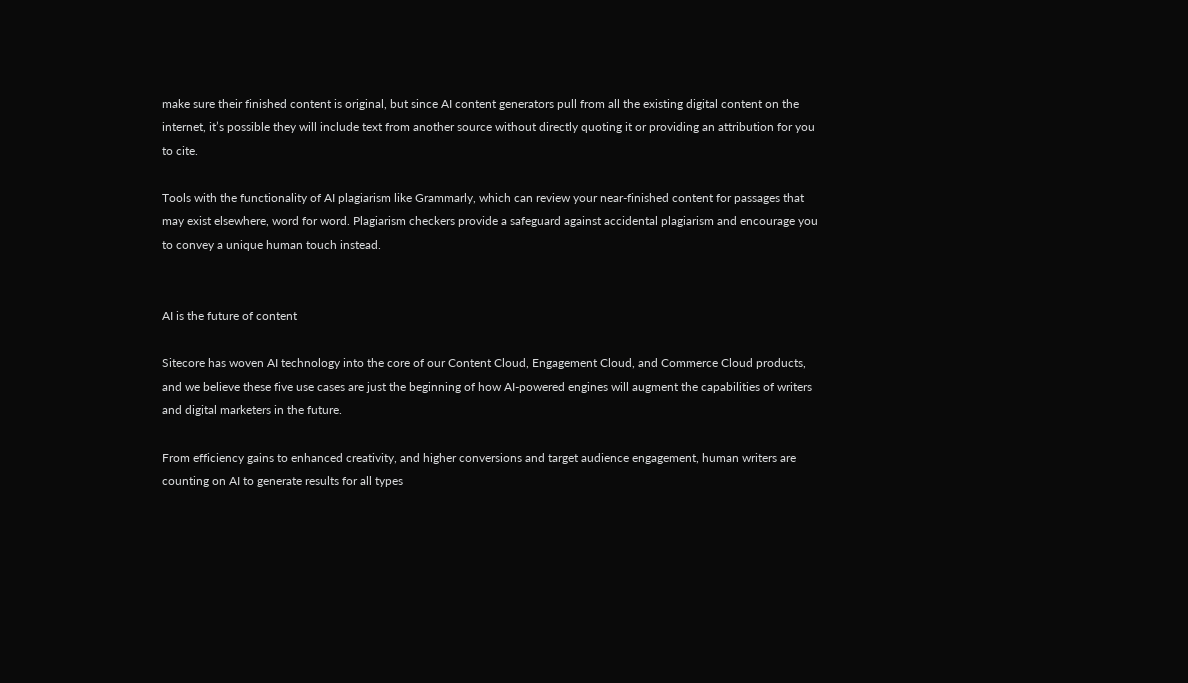make sure their finished content is original, but since AI content generators pull from all the existing digital content on the internet, it’s possible they will include text from another source without directly quoting it or providing an attribution for you to cite.

Tools with the functionality of AI plagiarism like Grammarly, which can review your near-finished content for passages that may exist elsewhere, word for word. Plagiarism checkers provide a safeguard against accidental plagiarism and encourage you to convey a unique human touch instead.


AI is the future of content

Sitecore has woven AI technology into the core of our Content Cloud, Engagement Cloud, and Commerce Cloud products, and we believe these five use cases are just the beginning of how AI-powered engines will augment the capabilities of writers and digital marketers in the future.

From efficiency gains to enhanced creativity, and higher conversions and target audience engagement, human writers are counting on AI to generate results for all types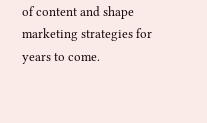of content and shape marketing strategies for years to come.